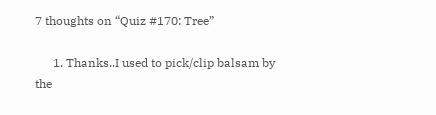7 thoughts on “Quiz #170: Tree”

      1. Thanks..I used to pick/clip balsam by the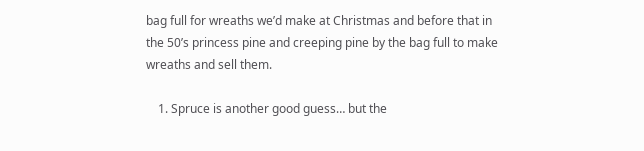bag full for wreaths we’d make at Christmas and before that in the 50’s princess pine and creeping pine by the bag full to make wreaths and sell them.

    1. Spruce is another good guess… but the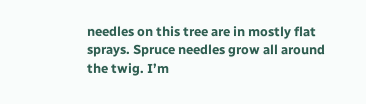needles on this tree are in mostly flat sprays. Spruce needles grow all around the twig. I’m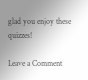glad you enjoy these quizzes!

Leave a Comment